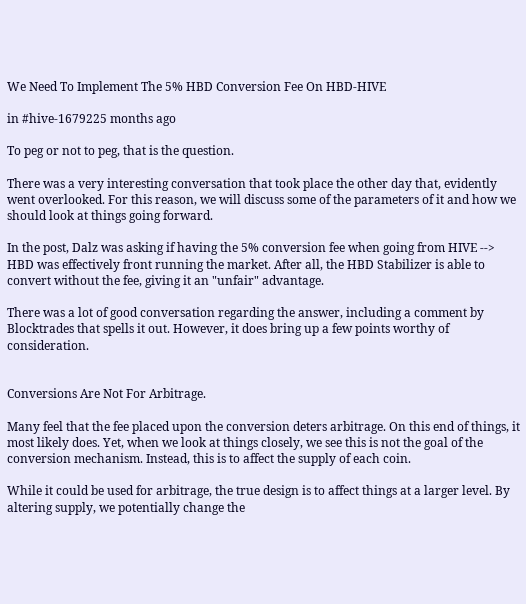We Need To Implement The 5% HBD Conversion Fee On HBD-HIVE

in #hive-1679225 months ago

To peg or not to peg, that is the question.

There was a very interesting conversation that took place the other day that, evidently went overlooked. For this reason, we will discuss some of the parameters of it and how we should look at things going forward.

In the post, Dalz was asking if having the 5% conversion fee when going from HIVE --> HBD was effectively front running the market. After all, the HBD Stabilizer is able to convert without the fee, giving it an "unfair" advantage.

There was a lot of good conversation regarding the answer, including a comment by Blocktrades that spells it out. However, it does bring up a few points worthy of consideration.


Conversions Are Not For Arbitrage.

Many feel that the fee placed upon the conversion deters arbitrage. On this end of things, it most likely does. Yet, when we look at things closely, we see this is not the goal of the conversion mechanism. Instead, this is to affect the supply of each coin.

While it could be used for arbitrage, the true design is to affect things at a larger level. By altering supply, we potentially change the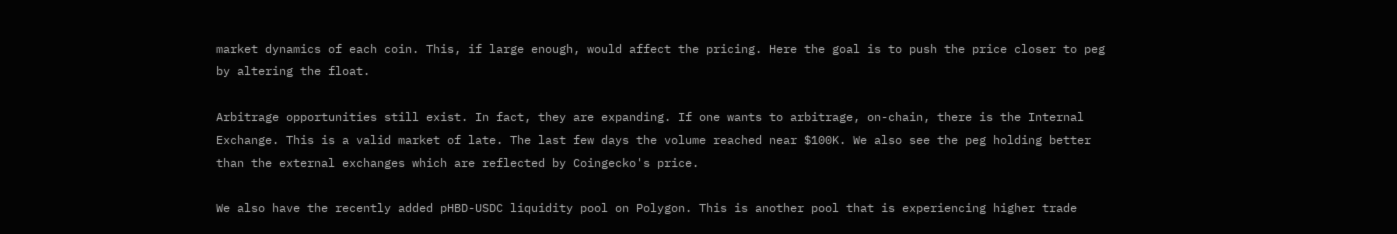market dynamics of each coin. This, if large enough, would affect the pricing. Here the goal is to push the price closer to peg by altering the float.

Arbitrage opportunities still exist. In fact, they are expanding. If one wants to arbitrage, on-chain, there is the Internal Exchange. This is a valid market of late. The last few days the volume reached near $100K. We also see the peg holding better than the external exchanges which are reflected by Coingecko's price.

We also have the recently added pHBD-USDC liquidity pool on Polygon. This is another pool that is experiencing higher trade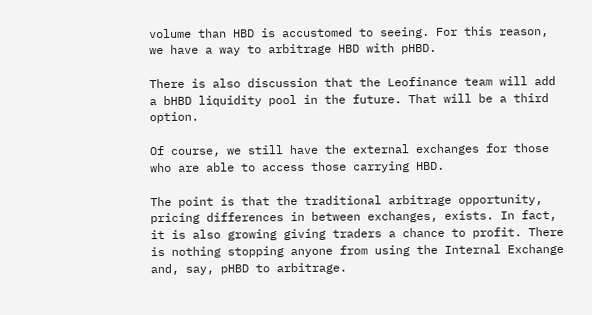volume than HBD is accustomed to seeing. For this reason, we have a way to arbitrage HBD with pHBD.

There is also discussion that the Leofinance team will add a bHBD liquidity pool in the future. That will be a third option.

Of course, we still have the external exchanges for those who are able to access those carrying HBD.

The point is that the traditional arbitrage opportunity, pricing differences in between exchanges, exists. In fact, it is also growing giving traders a chance to profit. There is nothing stopping anyone from using the Internal Exchange and, say, pHBD to arbitrage.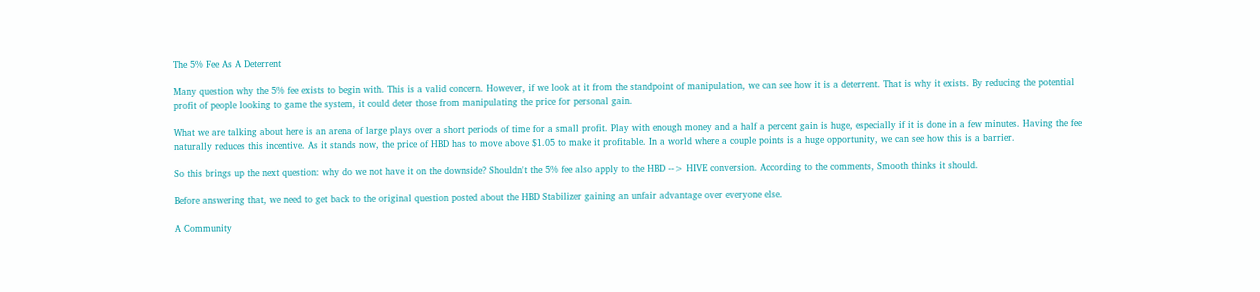The 5% Fee As A Deterrent

Many question why the 5% fee exists to begin with. This is a valid concern. However, if we look at it from the standpoint of manipulation, we can see how it is a deterrent. That is why it exists. By reducing the potential profit of people looking to game the system, it could deter those from manipulating the price for personal gain.

What we are talking about here is an arena of large plays over a short periods of time for a small profit. Play with enough money and a half a percent gain is huge, especially if it is done in a few minutes. Having the fee naturally reduces this incentive. As it stands now, the price of HBD has to move above $1.05 to make it profitable. In a world where a couple points is a huge opportunity, we can see how this is a barrier.

So this brings up the next question: why do we not have it on the downside? Shouldn't the 5% fee also apply to the HBD --> HIVE conversion. According to the comments, Smooth thinks it should.

Before answering that, we need to get back to the original question posted about the HBD Stabilizer gaining an unfair advantage over everyone else.

A Community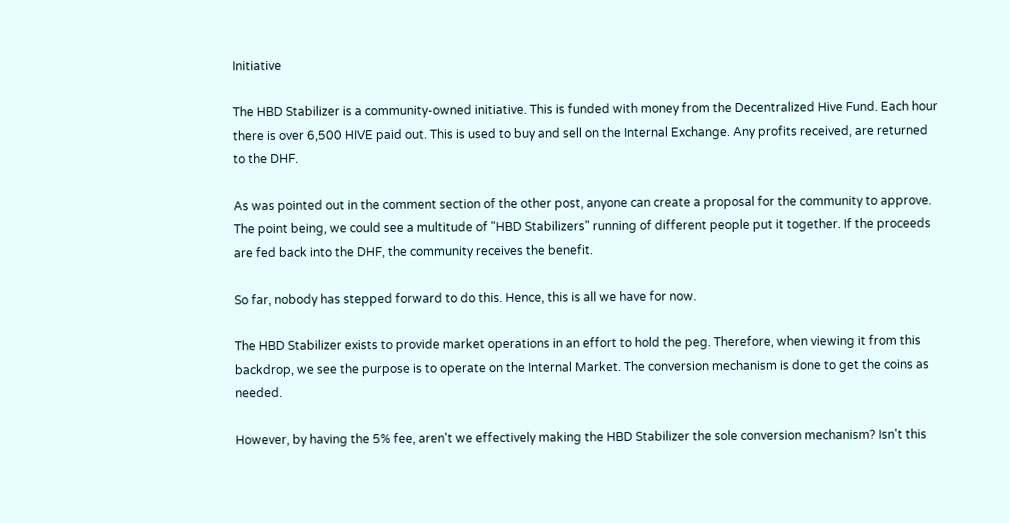Initiative

The HBD Stabilizer is a community-owned initiative. This is funded with money from the Decentralized Hive Fund. Each hour there is over 6,500 HIVE paid out. This is used to buy and sell on the Internal Exchange. Any profits received, are returned to the DHF.

As was pointed out in the comment section of the other post, anyone can create a proposal for the community to approve. The point being, we could see a multitude of "HBD Stabilizers" running of different people put it together. If the proceeds are fed back into the DHF, the community receives the benefit.

So far, nobody has stepped forward to do this. Hence, this is all we have for now.

The HBD Stabilizer exists to provide market operations in an effort to hold the peg. Therefore, when viewing it from this backdrop, we see the purpose is to operate on the Internal Market. The conversion mechanism is done to get the coins as needed.

However, by having the 5% fee, aren't we effectively making the HBD Stabilizer the sole conversion mechanism? Isn't this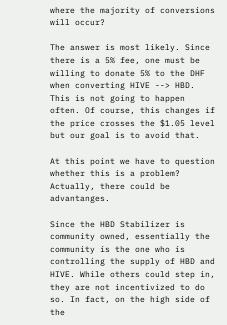where the majority of conversions will occur?

The answer is most likely. Since there is a 5% fee, one must be willing to donate 5% to the DHF when converting HIVE --> HBD. This is not going to happen often. Of course, this changes if the price crosses the $1.05 level but our goal is to avoid that.

At this point we have to question whether this is a problem? Actually, there could be advantanges.

Since the HBD Stabilizer is community owned, essentially the community is the one who is controlling the supply of HBD and HIVE. While others could step in, they are not incentivized to do so. In fact, on the high side of the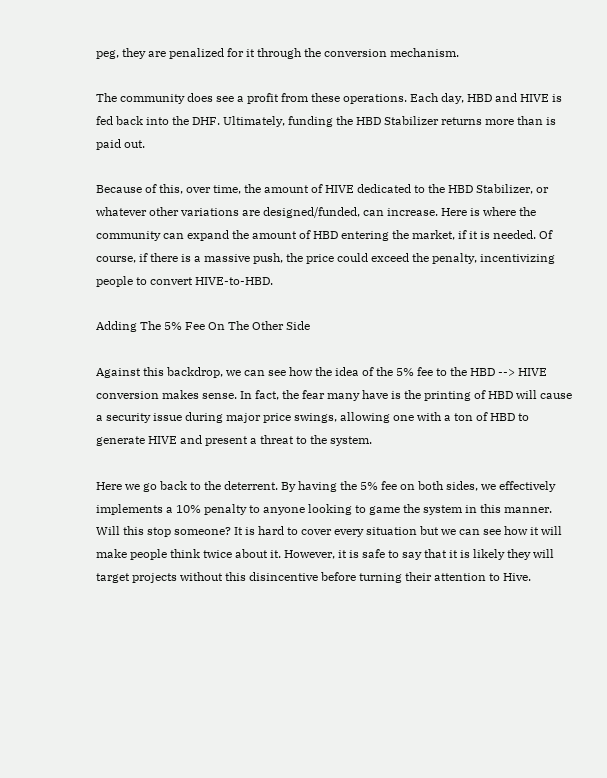peg, they are penalized for it through the conversion mechanism.

The community does see a profit from these operations. Each day, HBD and HIVE is fed back into the DHF. Ultimately, funding the HBD Stabilizer returns more than is paid out.

Because of this, over time, the amount of HIVE dedicated to the HBD Stabilizer, or whatever other variations are designed/funded, can increase. Here is where the community can expand the amount of HBD entering the market, if it is needed. Of course, if there is a massive push, the price could exceed the penalty, incentivizing people to convert HIVE-to-HBD.

Adding The 5% Fee On The Other Side

Against this backdrop, we can see how the idea of the 5% fee to the HBD --> HIVE conversion makes sense. In fact, the fear many have is the printing of HBD will cause a security issue during major price swings, allowing one with a ton of HBD to generate HIVE and present a threat to the system.

Here we go back to the deterrent. By having the 5% fee on both sides, we effectively implements a 10% penalty to anyone looking to game the system in this manner. Will this stop someone? It is hard to cover every situation but we can see how it will make people think twice about it. However, it is safe to say that it is likely they will target projects without this disincentive before turning their attention to Hive.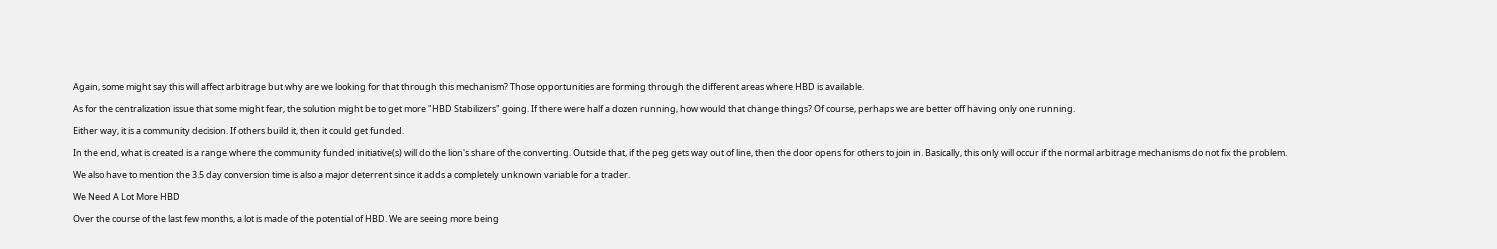Again, some might say this will affect arbitrage but why are we looking for that through this mechanism? Those opportunities are forming through the different areas where HBD is available.

As for the centralization issue that some might fear, the solution might be to get more "HBD Stabilizers" going. If there were half a dozen running, how would that change things? Of course, perhaps we are better off having only one running.

Either way, it is a community decision. If others build it, then it could get funded.

In the end, what is created is a range where the community funded initiative(s) will do the lion's share of the converting. Outside that, if the peg gets way out of line, then the door opens for others to join in. Basically, this only will occur if the normal arbitrage mechanisms do not fix the problem.

We also have to mention the 3.5 day conversion time is also a major deterrent since it adds a completely unknown variable for a trader.

We Need A Lot More HBD

Over the course of the last few months, a lot is made of the potential of HBD. We are seeing more being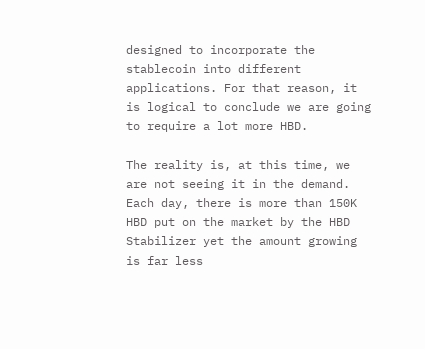designed to incorporate the stablecoin into different applications. For that reason, it is logical to conclude we are going to require a lot more HBD.

The reality is, at this time, we are not seeing it in the demand. Each day, there is more than 150K HBD put on the market by the HBD Stabilizer yet the amount growing is far less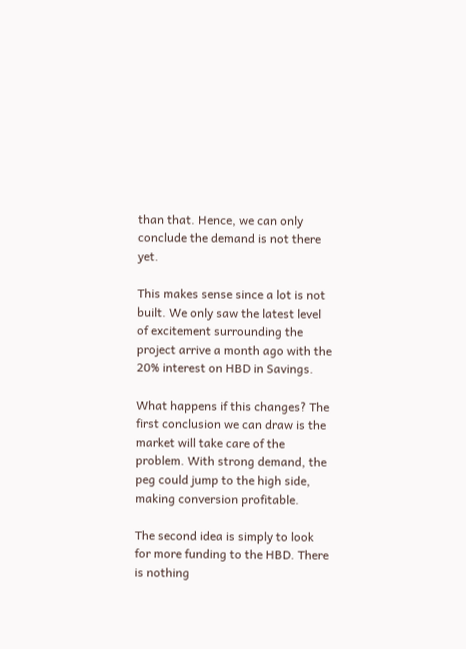than that. Hence, we can only conclude the demand is not there yet.

This makes sense since a lot is not built. We only saw the latest level of excitement surrounding the project arrive a month ago with the 20% interest on HBD in Savings.

What happens if this changes? The first conclusion we can draw is the market will take care of the problem. With strong demand, the peg could jump to the high side, making conversion profitable.

The second idea is simply to look for more funding to the HBD. There is nothing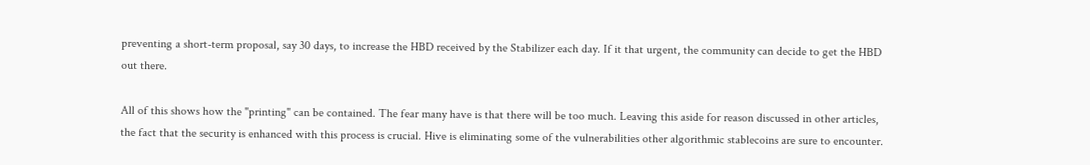preventing a short-term proposal, say 30 days, to increase the HBD received by the Stabilizer each day. If it that urgent, the community can decide to get the HBD out there.

All of this shows how the "printing" can be contained. The fear many have is that there will be too much. Leaving this aside for reason discussed in other articles, the fact that the security is enhanced with this process is crucial. Hive is eliminating some of the vulnerabilities other algorithmic stablecoins are sure to encounter.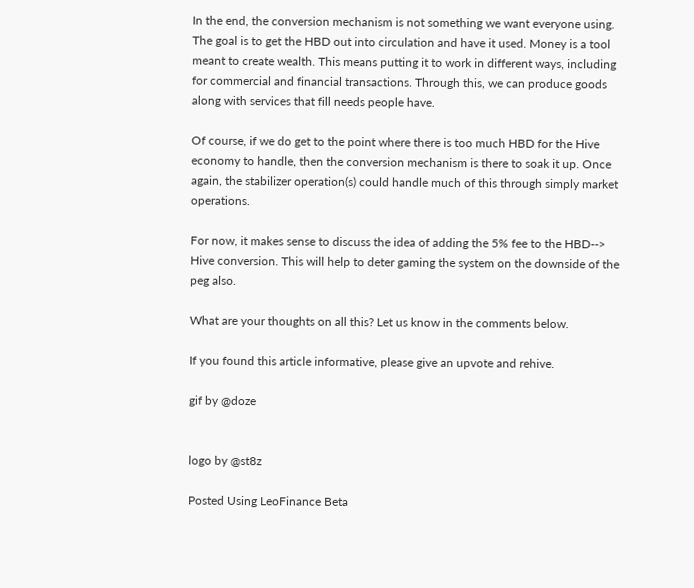In the end, the conversion mechanism is not something we want everyone using. The goal is to get the HBD out into circulation and have it used. Money is a tool meant to create wealth. This means putting it to work in different ways, including for commercial and financial transactions. Through this, we can produce goods along with services that fill needs people have.

Of course, if we do get to the point where there is too much HBD for the Hive economy to handle, then the conversion mechanism is there to soak it up. Once again, the stabilizer operation(s) could handle much of this through simply market operations.

For now, it makes sense to discuss the idea of adding the 5% fee to the HBD--> Hive conversion. This will help to deter gaming the system on the downside of the peg also.

What are your thoughts on all this? Let us know in the comments below.

If you found this article informative, please give an upvote and rehive.

gif by @doze


logo by @st8z

Posted Using LeoFinance Beta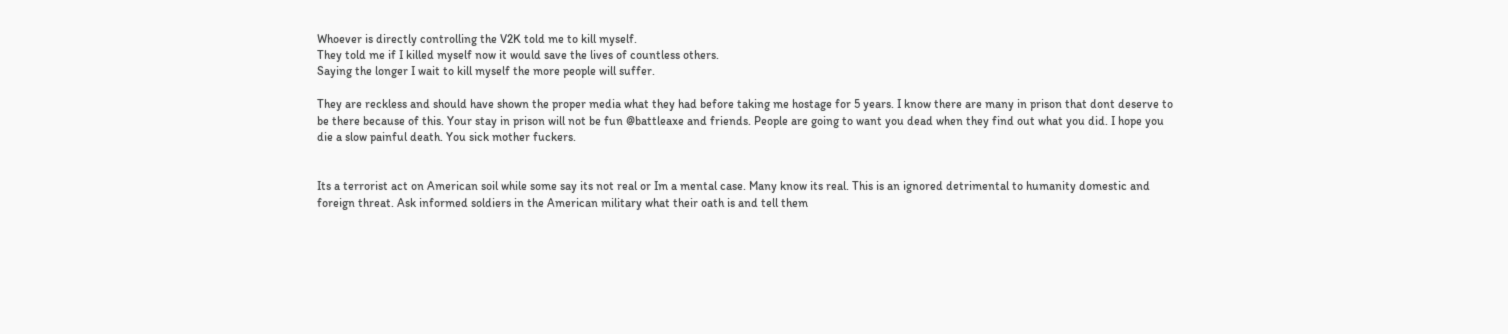Whoever is directly controlling the V2K told me to kill myself.
They told me if I killed myself now it would save the lives of countless others.
Saying the longer I wait to kill myself the more people will suffer.

They are reckless and should have shown the proper media what they had before taking me hostage for 5 years. I know there are many in prison that dont deserve to be there because of this. Your stay in prison will not be fun @battleaxe and friends. People are going to want you dead when they find out what you did. I hope you die a slow painful death. You sick mother fuckers.


Its a terrorist act on American soil while some say its not real or Im a mental case. Many know its real. This is an ignored detrimental to humanity domestic and foreign threat. Ask informed soldiers in the American military what their oath is and tell them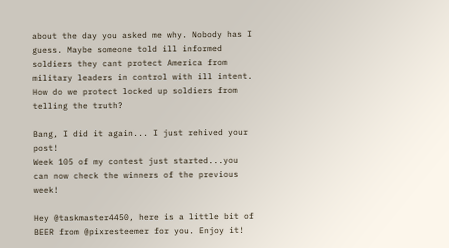about the day you asked me why. Nobody has I guess. Maybe someone told ill informed soldiers they cant protect America from military leaders in control with ill intent. How do we protect locked up soldiers from telling the truth?

Bang, I did it again... I just rehived your post!
Week 105 of my contest just started...you can now check the winners of the previous week!

Hey @taskmaster4450, here is a little bit of BEER from @pixresteemer for you. Enjoy it!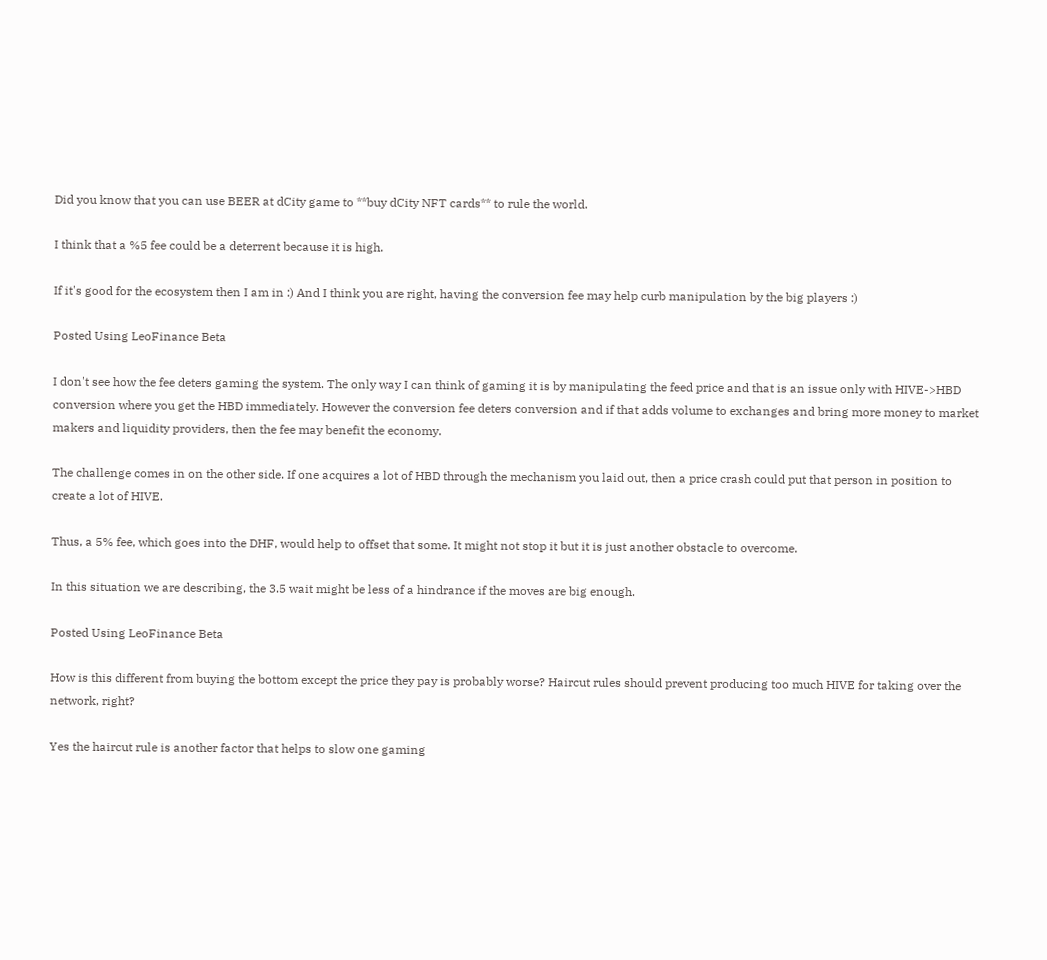Did you know that you can use BEER at dCity game to **buy dCity NFT cards** to rule the world.

I think that a %5 fee could be a deterrent because it is high.

If it's good for the ecosystem then I am in :) And I think you are right, having the conversion fee may help curb manipulation by the big players :)

Posted Using LeoFinance Beta

I don't see how the fee deters gaming the system. The only way I can think of gaming it is by manipulating the feed price and that is an issue only with HIVE->HBD conversion where you get the HBD immediately. However the conversion fee deters conversion and if that adds volume to exchanges and bring more money to market makers and liquidity providers, then the fee may benefit the economy.

The challenge comes in on the other side. If one acquires a lot of HBD through the mechanism you laid out, then a price crash could put that person in position to create a lot of HIVE.

Thus, a 5% fee, which goes into the DHF, would help to offset that some. It might not stop it but it is just another obstacle to overcome.

In this situation we are describing, the 3.5 wait might be less of a hindrance if the moves are big enough.

Posted Using LeoFinance Beta

How is this different from buying the bottom except the price they pay is probably worse? Haircut rules should prevent producing too much HIVE for taking over the network, right?

Yes the haircut rule is another factor that helps to slow one gaming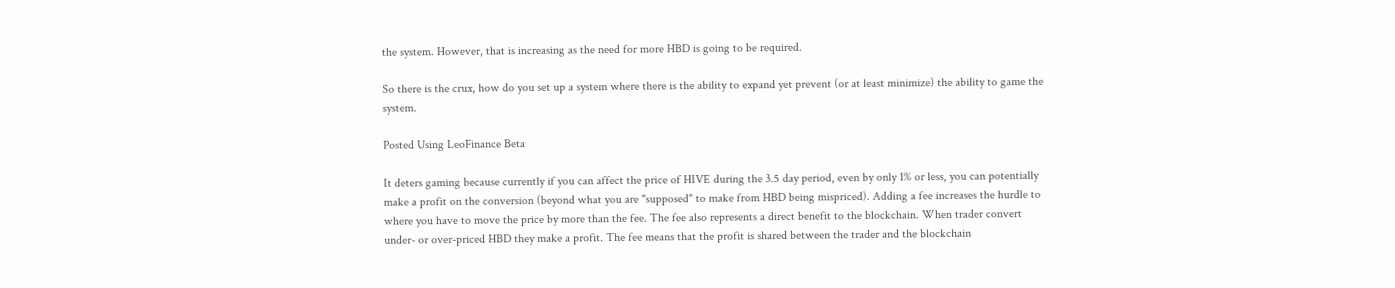the system. However, that is increasing as the need for more HBD is going to be required.

So there is the crux, how do you set up a system where there is the ability to expand yet prevent (or at least minimize) the ability to game the system.

Posted Using LeoFinance Beta

It deters gaming because currently if you can affect the price of HIVE during the 3.5 day period, even by only 1% or less, you can potentially make a profit on the conversion (beyond what you are "supposed" to make from HBD being mispriced). Adding a fee increases the hurdle to where you have to move the price by more than the fee. The fee also represents a direct benefit to the blockchain. When trader convert under- or over-priced HBD they make a profit. The fee means that the profit is shared between the trader and the blockchain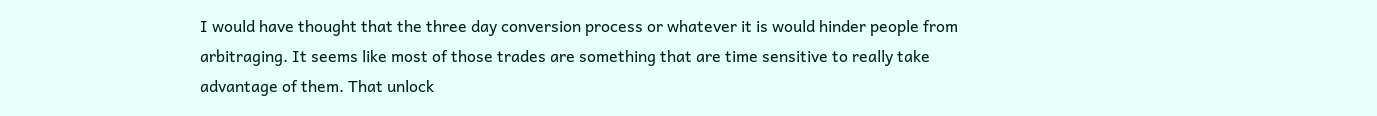I would have thought that the three day conversion process or whatever it is would hinder people from arbitraging. It seems like most of those trades are something that are time sensitive to really take advantage of them. That unlock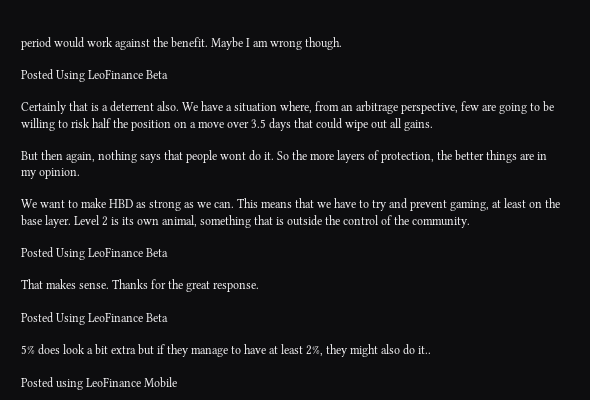period would work against the benefit. Maybe I am wrong though.

Posted Using LeoFinance Beta

Certainly that is a deterrent also. We have a situation where, from an arbitrage perspective, few are going to be willing to risk half the position on a move over 3.5 days that could wipe out all gains.

But then again, nothing says that people wont do it. So the more layers of protection, the better things are in my opinion.

We want to make HBD as strong as we can. This means that we have to try and prevent gaming, at least on the base layer. Level 2 is its own animal, something that is outside the control of the community.

Posted Using LeoFinance Beta

That makes sense. Thanks for the great response.

Posted Using LeoFinance Beta

5% does look a bit extra but if they manage to have at least 2%, they might also do it..

Posted using LeoFinance Mobile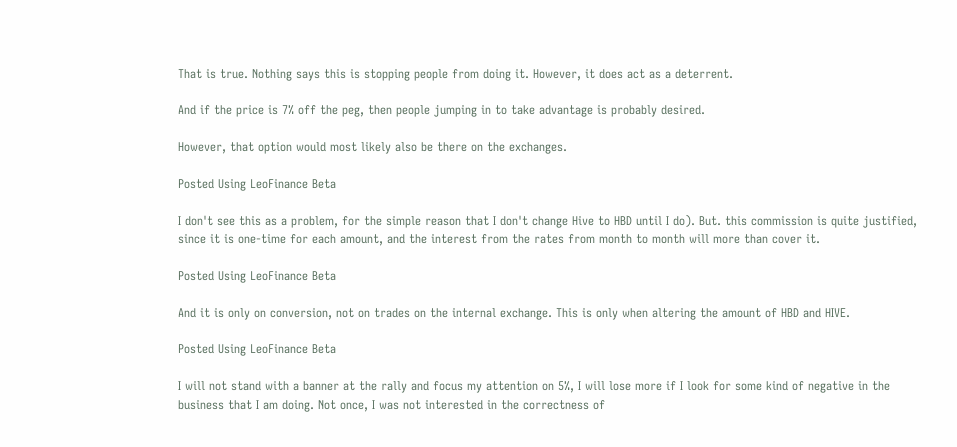That is true. Nothing says this is stopping people from doing it. However, it does act as a deterrent.

And if the price is 7% off the peg, then people jumping in to take advantage is probably desired.

However, that option would most likely also be there on the exchanges.

Posted Using LeoFinance Beta

I don't see this as a problem, for the simple reason that I don't change Hive to HBD until I do). But. this commission is quite justified, since it is one-time for each amount, and the interest from the rates from month to month will more than cover it.

Posted Using LeoFinance Beta

And it is only on conversion, not on trades on the internal exchange. This is only when altering the amount of HBD and HIVE.

Posted Using LeoFinance Beta

I will not stand with a banner at the rally and focus my attention on 5%, I will lose more if I look for some kind of negative in the business that I am doing. Not once, I was not interested in the correctness of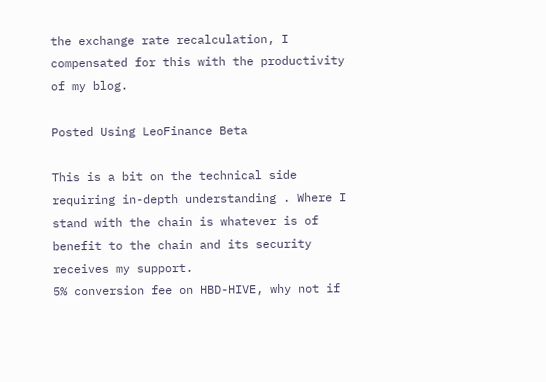the exchange rate recalculation, I compensated for this with the productivity of my blog.

Posted Using LeoFinance Beta

This is a bit on the technical side requiring in-depth understanding . Where I stand with the chain is whatever is of benefit to the chain and its security receives my support.
5% conversion fee on HBD-HIVE, why not if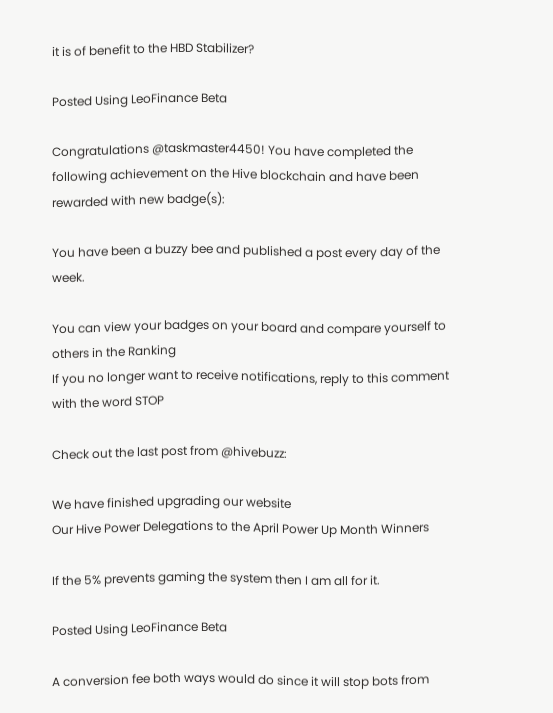it is of benefit to the HBD Stabilizer?

Posted Using LeoFinance Beta

Congratulations @taskmaster4450! You have completed the following achievement on the Hive blockchain and have been rewarded with new badge(s):

You have been a buzzy bee and published a post every day of the week.

You can view your badges on your board and compare yourself to others in the Ranking
If you no longer want to receive notifications, reply to this comment with the word STOP

Check out the last post from @hivebuzz:

We have finished upgrading our website
Our Hive Power Delegations to the April Power Up Month Winners

If the 5% prevents gaming the system then I am all for it.

Posted Using LeoFinance Beta

A conversion fee both ways would do since it will stop bots from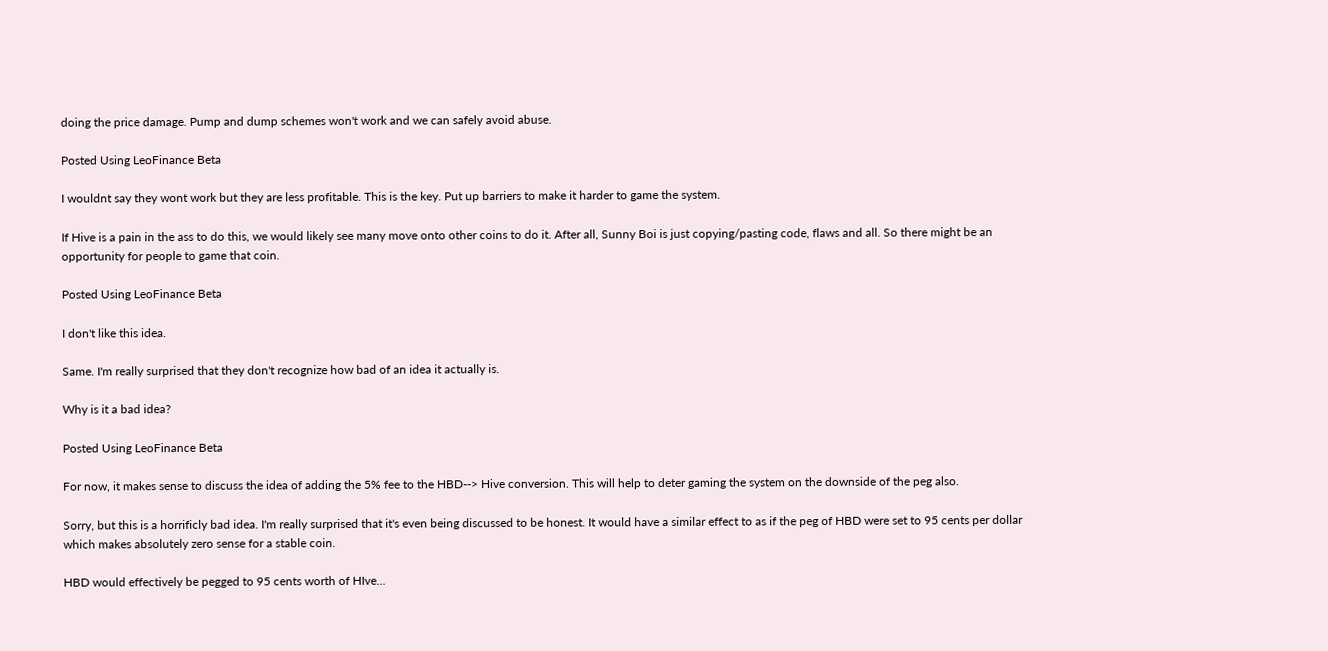doing the price damage. Pump and dump schemes won't work and we can safely avoid abuse.

Posted Using LeoFinance Beta

I wouldnt say they wont work but they are less profitable. This is the key. Put up barriers to make it harder to game the system.

If Hive is a pain in the ass to do this, we would likely see many move onto other coins to do it. After all, Sunny Boi is just copying/pasting code, flaws and all. So there might be an opportunity for people to game that coin.

Posted Using LeoFinance Beta

I don't like this idea.

Same. I'm really surprised that they don't recognize how bad of an idea it actually is.

Why is it a bad idea?

Posted Using LeoFinance Beta

For now, it makes sense to discuss the idea of adding the 5% fee to the HBD--> Hive conversion. This will help to deter gaming the system on the downside of the peg also.

Sorry, but this is a horrificly bad idea. I'm really surprised that it's even being discussed to be honest. It would have a similar effect to as if the peg of HBD were set to 95 cents per dollar which makes absolutely zero sense for a stable coin.

HBD would effectively be pegged to 95 cents worth of HIve...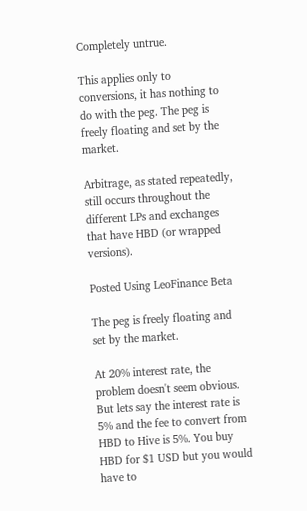Completely untrue.

This applies only to conversions, it has nothing to do with the peg. The peg is freely floating and set by the market.

Arbitrage, as stated repeatedly, still occurs throughout the different LPs and exchanges that have HBD (or wrapped versions).

Posted Using LeoFinance Beta

The peg is freely floating and set by the market.

At 20% interest rate, the problem doesn't seem obvious. But lets say the interest rate is 5% and the fee to convert from HBD to Hive is 5%. You buy HBD for $1 USD but you would have to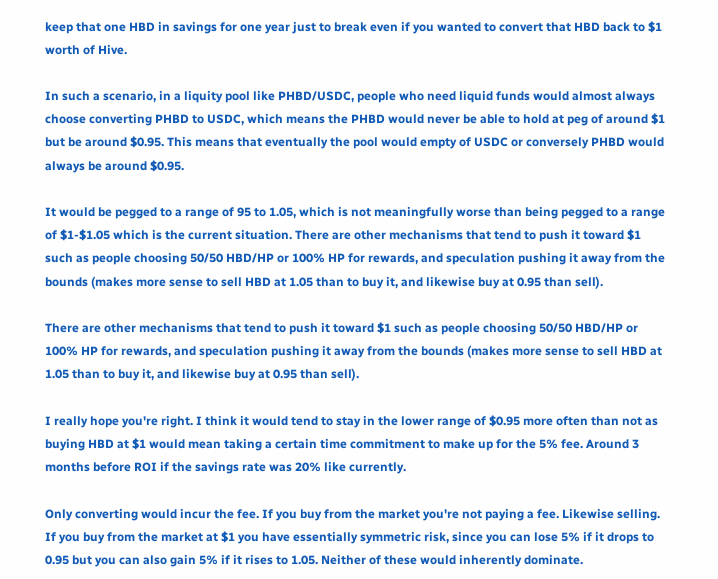keep that one HBD in savings for one year just to break even if you wanted to convert that HBD back to $1 worth of Hive.

In such a scenario, in a liquity pool like PHBD/USDC, people who need liquid funds would almost always choose converting PHBD to USDC, which means the PHBD would never be able to hold at peg of around $1 but be around $0.95. This means that eventually the pool would empty of USDC or conversely PHBD would always be around $0.95.

It would be pegged to a range of 95 to 1.05, which is not meaningfully worse than being pegged to a range of $1-$1.05 which is the current situation. There are other mechanisms that tend to push it toward $1 such as people choosing 50/50 HBD/HP or 100% HP for rewards, and speculation pushing it away from the bounds (makes more sense to sell HBD at 1.05 than to buy it, and likewise buy at 0.95 than sell).

There are other mechanisms that tend to push it toward $1 such as people choosing 50/50 HBD/HP or 100% HP for rewards, and speculation pushing it away from the bounds (makes more sense to sell HBD at 1.05 than to buy it, and likewise buy at 0.95 than sell).

I really hope you're right. I think it would tend to stay in the lower range of $0.95 more often than not as buying HBD at $1 would mean taking a certain time commitment to make up for the 5% fee. Around 3 months before ROI if the savings rate was 20% like currently.

Only converting would incur the fee. If you buy from the market you're not paying a fee. Likewise selling. If you buy from the market at $1 you have essentially symmetric risk, since you can lose 5% if it drops to 0.95 but you can also gain 5% if it rises to 1.05. Neither of these would inherently dominate.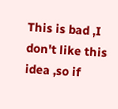This is bad ,I don't like this idea ,so if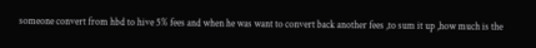someone convert from hbd to hive 5% fees and when he was want to convert back another fees ,to sum it up ,how much is the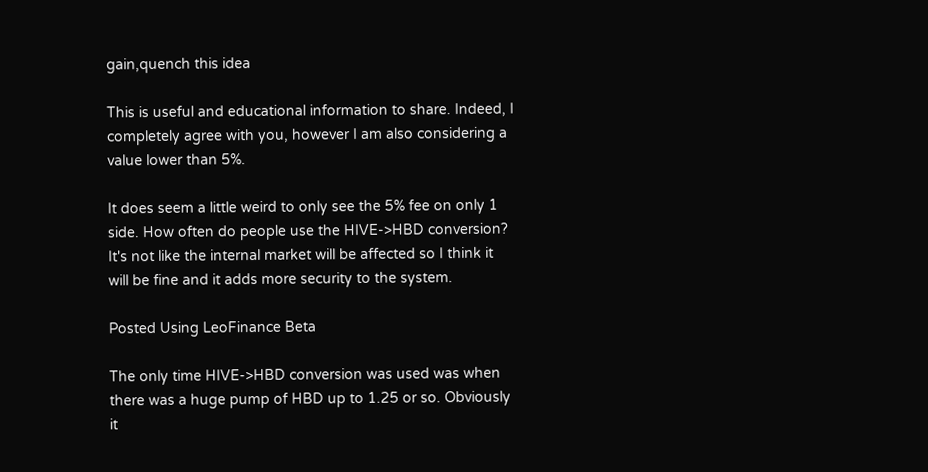gain,quench this idea

This is useful and educational information to share. Indeed, I completely agree with you, however I am also considering a value lower than 5%.

It does seem a little weird to only see the 5% fee on only 1 side. How often do people use the HIVE->HBD conversion? It's not like the internal market will be affected so I think it will be fine and it adds more security to the system.

Posted Using LeoFinance Beta

The only time HIVE->HBD conversion was used was when there was a huge pump of HBD up to 1.25 or so. Obviously it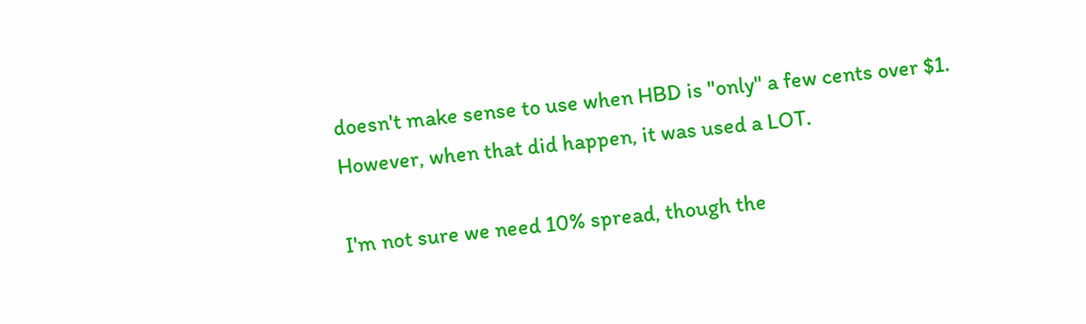doesn't make sense to use when HBD is "only" a few cents over $1. However, when that did happen, it was used a LOT.

I'm not sure we need 10% spread, though the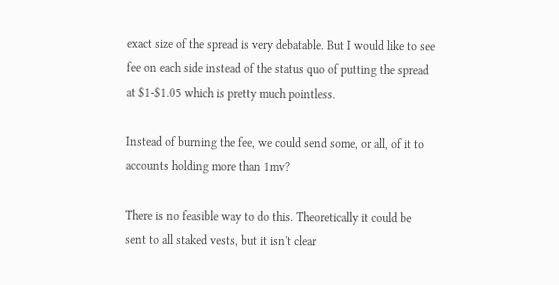exact size of the spread is very debatable. But I would like to see fee on each side instead of the status quo of putting the spread at $1-$1.05 which is pretty much pointless.

Instead of burning the fee, we could send some, or all, of it to accounts holding more than 1mv?

There is no feasible way to do this. Theoretically it could be sent to all staked vests, but it isn't clear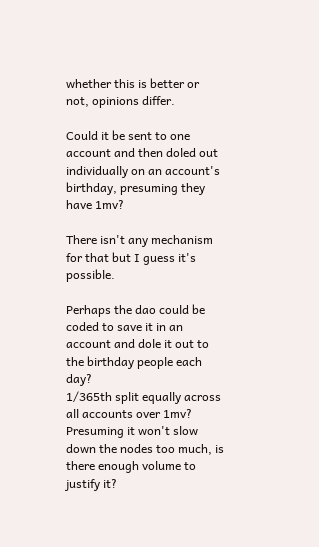whether this is better or not, opinions differ.

Could it be sent to one account and then doled out individually on an account's birthday, presuming they have 1mv?

There isn't any mechanism for that but I guess it's possible.

Perhaps the dao could be coded to save it in an account and dole it out to the birthday people each day?
1/365th split equally across all accounts over 1mv?
Presuming it won't slow down the nodes too much, is there enough volume to justify it?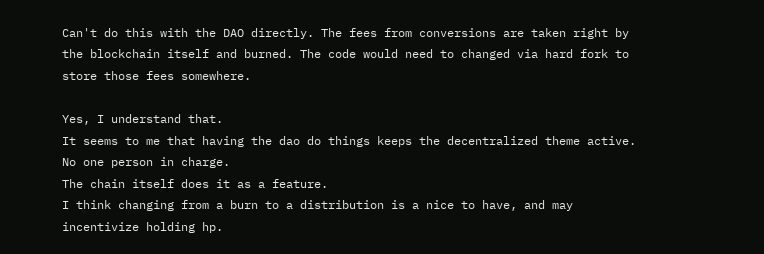Can't do this with the DAO directly. The fees from conversions are taken right by the blockchain itself and burned. The code would need to changed via hard fork to store those fees somewhere.

Yes, I understand that.
It seems to me that having the dao do things keeps the decentralized theme active.
No one person in charge.
The chain itself does it as a feature.
I think changing from a burn to a distribution is a nice to have, and may incentivize holding hp.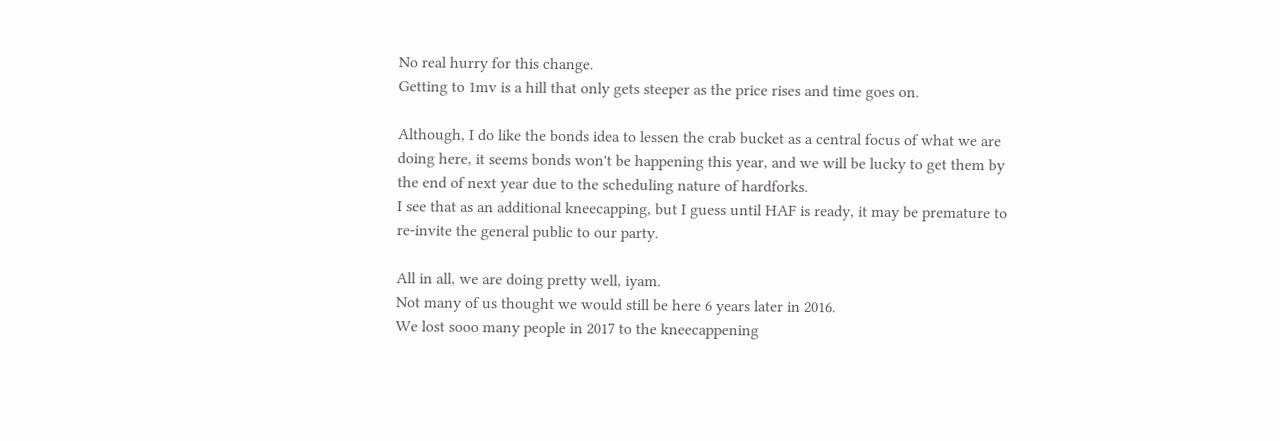No real hurry for this change.
Getting to 1mv is a hill that only gets steeper as the price rises and time goes on.

Although, I do like the bonds idea to lessen the crab bucket as a central focus of what we are doing here, it seems bonds won't be happening this year, and we will be lucky to get them by the end of next year due to the scheduling nature of hardforks.
I see that as an additional kneecapping, but I guess until HAF is ready, it may be premature to re-invite the general public to our party.

All in all, we are doing pretty well, iyam.
Not many of us thought we would still be here 6 years later in 2016.
We lost sooo many people in 2017 to the kneecappening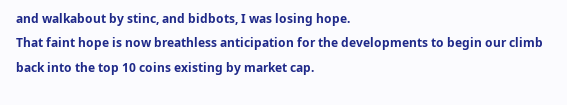and walkabout by stinc, and bidbots, I was losing hope.
That faint hope is now breathless anticipation for the developments to begin our climb back into the top 10 coins existing by market cap.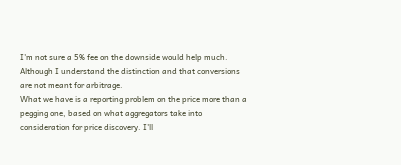I'm not sure a 5% fee on the downside would help much. Although I understand the distinction and that conversions are not meant for arbitrage.
What we have is a reporting problem on the price more than a pegging one, based on what aggregators take into consideration for price discovery. I'll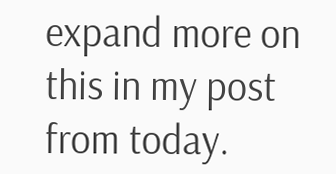expand more on this in my post from today.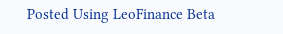Posted Using LeoFinance Beta